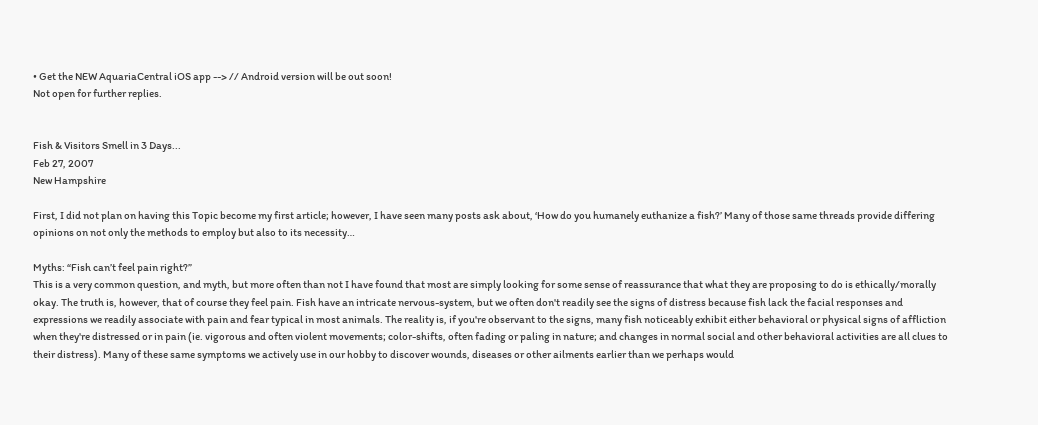• Get the NEW AquariaCentral iOS app --> // Android version will be out soon!
Not open for further replies.


Fish & Visitors Smell in 3 Days...
Feb 27, 2007
New Hampshire

First, I did not plan on having this Topic become my first article; however, I have seen many posts ask about, ‘How do you humanely euthanize a fish?’ Many of those same threads provide differing opinions on not only the methods to employ but also to its necessity…

Myths: “Fish can’t feel pain right?”
This is a very common question, and myth, but more often than not I have found that most are simply looking for some sense of reassurance that what they are proposing to do is ethically/morally okay. The truth is, however, that of course they feel pain. Fish have an intricate nervous-system, but we often don't readily see the signs of distress because fish lack the facial responses and expressions we readily associate with pain and fear typical in most animals. The reality is, if you're observant to the signs, many fish noticeably exhibit either behavioral or physical signs of affliction when they're distressed or in pain (ie. vigorous and often violent movements; color-shifts, often fading or paling in nature; and changes in normal social and other behavioral activities are all clues to their distress). Many of these same symptoms we actively use in our hobby to discover wounds, diseases or other ailments earlier than we perhaps would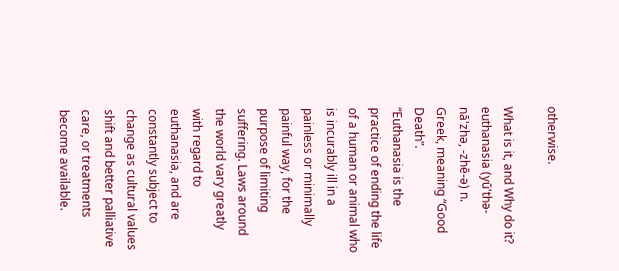otherwise.

What is it, and Why do it?
euthanasia (yū'thə-nā'zhə, -zhē-ə) n.
Greek, meaning “Good Death”.
“Euthanasia is the practice of ending the life of a human or animal who is incurably ill in a painless or minimally painful way, for the purpose of limiting suffering. Laws around the world vary greatly with regard to euthanasia, and are constantly subject to change as cultural values shift and better palliative care, or treatments become available.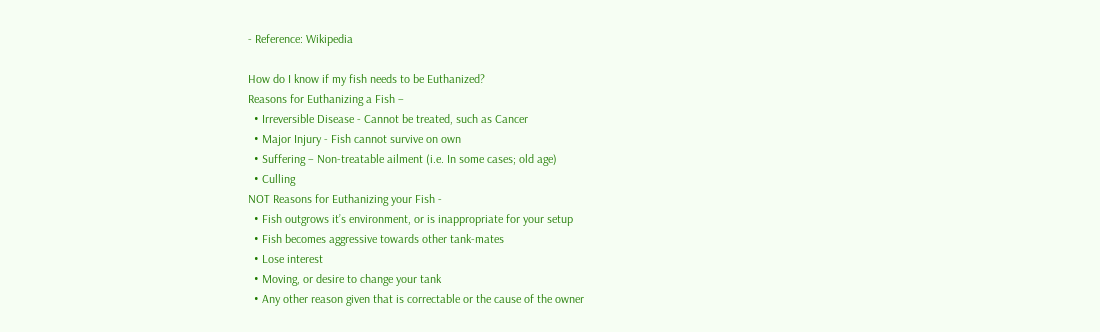- Reference: Wikipedia

How do I know if my fish needs to be Euthanized?
Reasons for Euthanizing a Fish –
  • Irreversible Disease - Cannot be treated, such as Cancer
  • Major Injury - Fish cannot survive on own
  • Suffering – Non-treatable ailment (i.e. In some cases; old age)
  • Culling
NOT Reasons for Euthanizing your Fish -
  • Fish outgrows it’s environment, or is inappropriate for your setup
  • Fish becomes aggressive towards other tank-mates
  • Lose interest
  • Moving, or desire to change your tank
  • Any other reason given that is correctable or the cause of the owner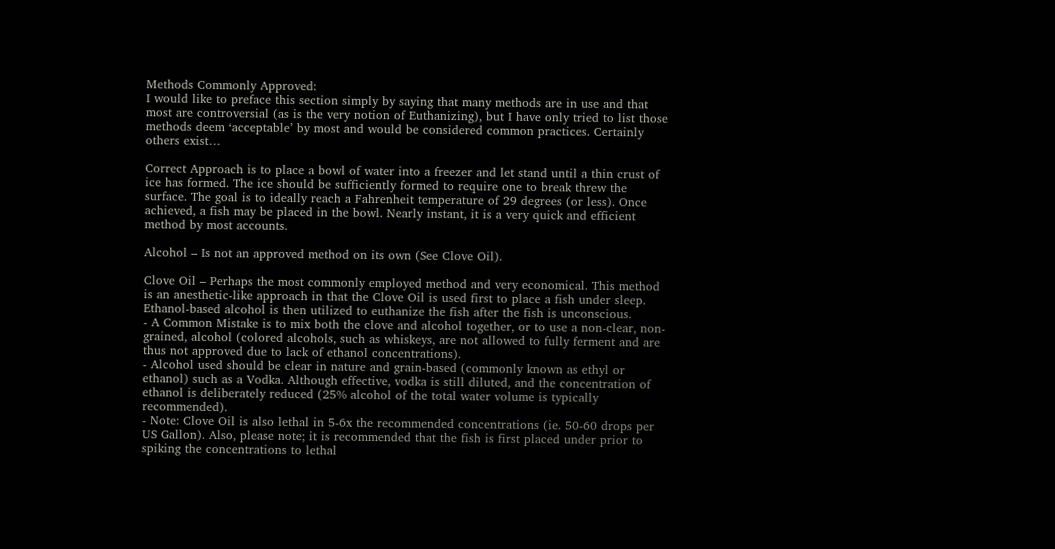Methods Commonly Approved:
I would like to preface this section simply by saying that many methods are in use and that most are controversial (as is the very notion of Euthanizing), but I have only tried to list those methods deem ‘acceptable’ by most and would be considered common practices. Certainly others exist…

Correct Approach is to place a bowl of water into a freezer and let stand until a thin crust of ice has formed. The ice should be sufficiently formed to require one to break threw the surface. The goal is to ideally reach a Fahrenheit temperature of 29 degrees (or less). Once achieved, a fish may be placed in the bowl. Nearly instant, it is a very quick and efficient method by most accounts.

Alcohol – Is not an approved method on its own (See Clove Oil).

Clove Oil – Perhaps the most commonly employed method and very economical. This method is an anesthetic-like approach in that the Clove Oil is used first to place a fish under sleep. Ethanol-based alcohol is then utilized to euthanize the fish after the fish is unconscious.
- A Common Mistake is to mix both the clove and alcohol together, or to use a non-clear, non-grained, alcohol (colored alcohols, such as whiskeys, are not allowed to fully ferment and are thus not approved due to lack of ethanol concentrations).
- Alcohol used should be clear in nature and grain-based (commonly known as ethyl or ethanol) such as a Vodka. Although effective, vodka is still diluted, and the concentration of ethanol is deliberately reduced (25% alcohol of the total water volume is typically recommended).
- Note: Clove Oil is also lethal in 5-6x the recommended concentrations (ie. 50-60 drops per US Gallon). Also, please note; it is recommended that the fish is first placed under prior to spiking the concentrations to lethal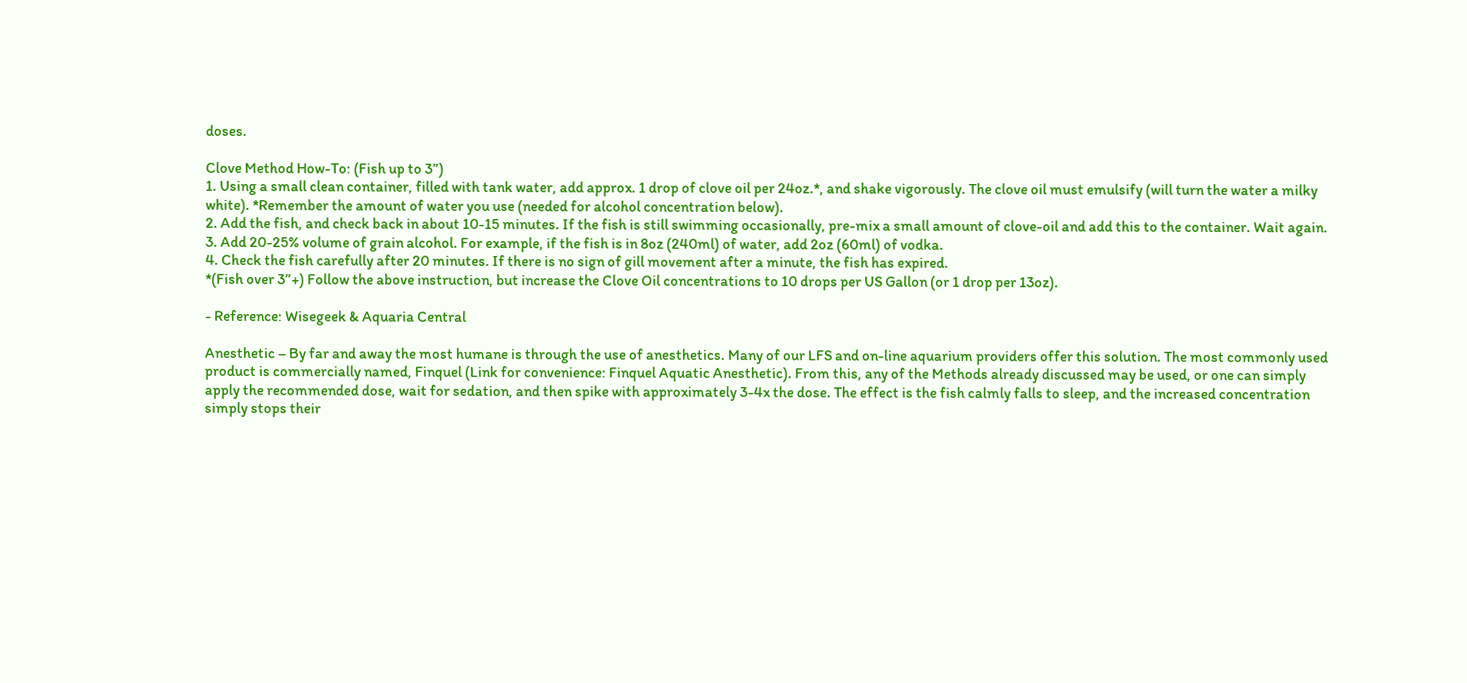doses.

Clove Method How-To: (Fish up to 3”)
1. Using a small clean container, filled with tank water, add approx. 1 drop of clove oil per 24oz.*, and shake vigorously. The clove oil must emulsify (will turn the water a milky white). *Remember the amount of water you use (needed for alcohol concentration below).
2. Add the fish, and check back in about 10-15 minutes. If the fish is still swimming occasionally, pre-mix a small amount of clove-oil and add this to the container. Wait again.
3. Add 20-25% volume of grain alcohol. For example, if the fish is in 8oz (240ml) of water, add 2oz (60ml) of vodka.
4. Check the fish carefully after 20 minutes. If there is no sign of gill movement after a minute, the fish has expired.
*(Fish over 3”+) Follow the above instruction, but increase the Clove Oil concentrations to 10 drops per US Gallon (or 1 drop per 13oz).

- Reference: Wisegeek & Aquaria Central

Anesthetic – By far and away the most humane is through the use of anesthetics. Many of our LFS and on-line aquarium providers offer this solution. The most commonly used product is commercially named, Finquel (Link for convenience: Finquel Aquatic Anesthetic). From this, any of the Methods already discussed may be used, or one can simply apply the recommended dose, wait for sedation, and then spike with approximately 3-4x the dose. The effect is the fish calmly falls to sleep, and the increased concentration simply stops their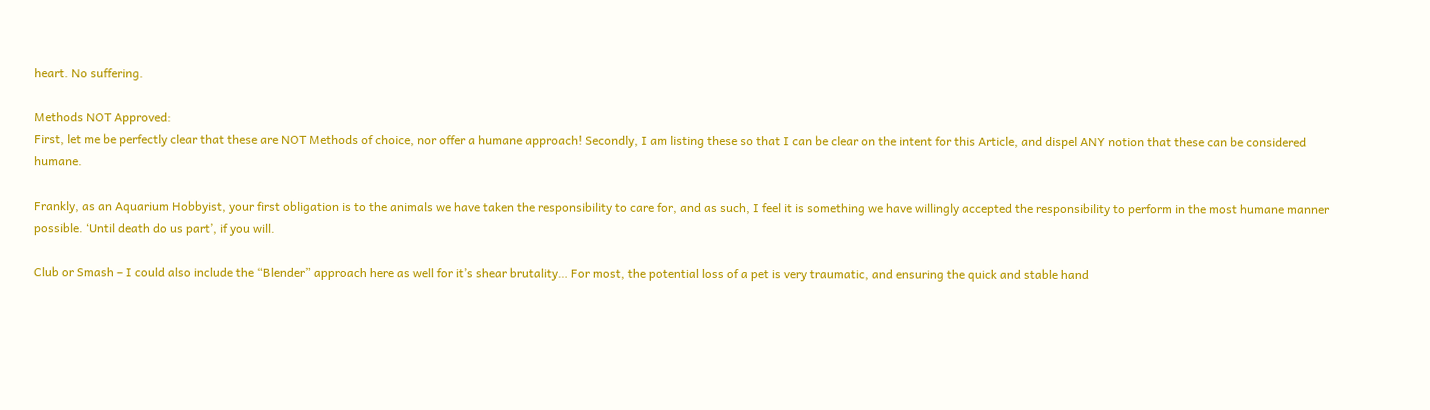heart. No suffering.

Methods NOT Approved:
First, let me be perfectly clear that these are NOT Methods of choice, nor offer a humane approach! Secondly, I am listing these so that I can be clear on the intent for this Article, and dispel ANY notion that these can be considered humane.

Frankly, as an Aquarium Hobbyist, your first obligation is to the animals we have taken the responsibility to care for, and as such, I feel it is something we have willingly accepted the responsibility to perform in the most humane manner possible. ‘Until death do us part’, if you will.

Club or Smash – I could also include the “Blender” approach here as well for it’s shear brutality… For most, the potential loss of a pet is very traumatic, and ensuring the quick and stable hand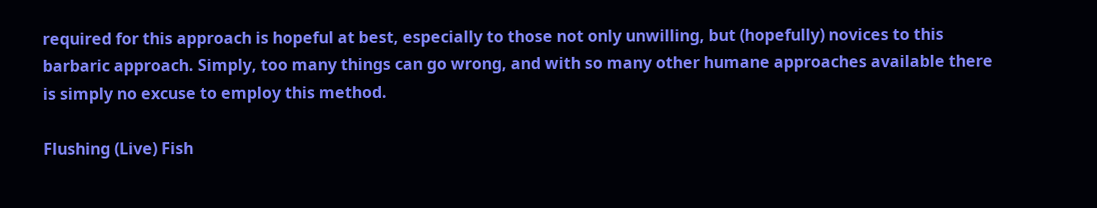required for this approach is hopeful at best, especially to those not only unwilling, but (hopefully) novices to this barbaric approach. Simply, too many things can go wrong, and with so many other humane approaches available there is simply no excuse to employ this method.

Flushing (Live) Fish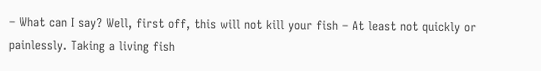– What can I say? Well, first off, this will not kill your fish – At least not quickly or painlessly. Taking a living fish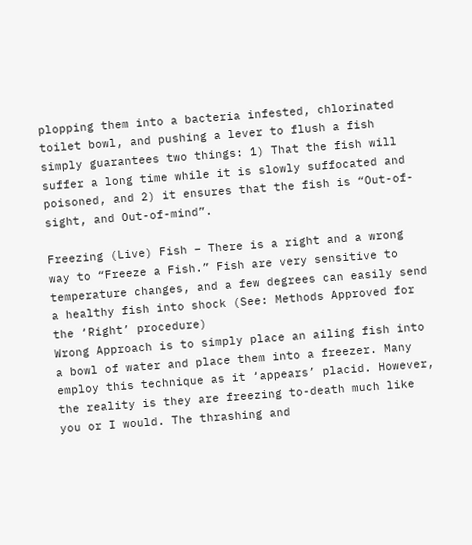plopping them into a bacteria infested, chlorinated toilet bowl, and pushing a lever to flush a fish simply guarantees two things: 1) That the fish will suffer a long time while it is slowly suffocated and poisoned, and 2) it ensures that the fish is “Out-of-sight, and Out-of-mind”.

Freezing (Live) Fish – There is a right and a wrong way to “Freeze a Fish.” Fish are very sensitive to temperature changes, and a few degrees can easily send a healthy fish into shock (See: Methods Approved for the ‘Right’ procedure)
Wrong Approach is to simply place an ailing fish into a bowl of water and place them into a freezer. Many employ this technique as it ‘appears’ placid. However, the reality is they are freezing to-death much like you or I would. The thrashing and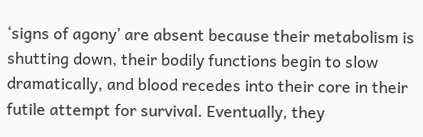‘signs of agony’ are absent because their metabolism is shutting down, their bodily functions begin to slow dramatically, and blood recedes into their core in their futile attempt for survival. Eventually, they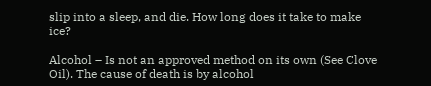slip into a sleep, and die. How long does it take to make ice?

Alcohol – Is not an approved method on its own (See Clove Oil). The cause of death is by alcohol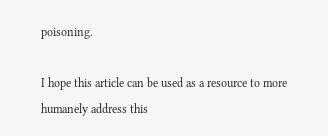poisoning.

I hope this article can be used as a resource to more humanely address this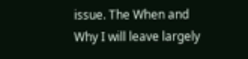issue. The When and Why I will leave largely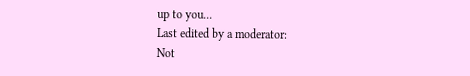up to you...
Last edited by a moderator:
Not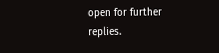open for further replies.